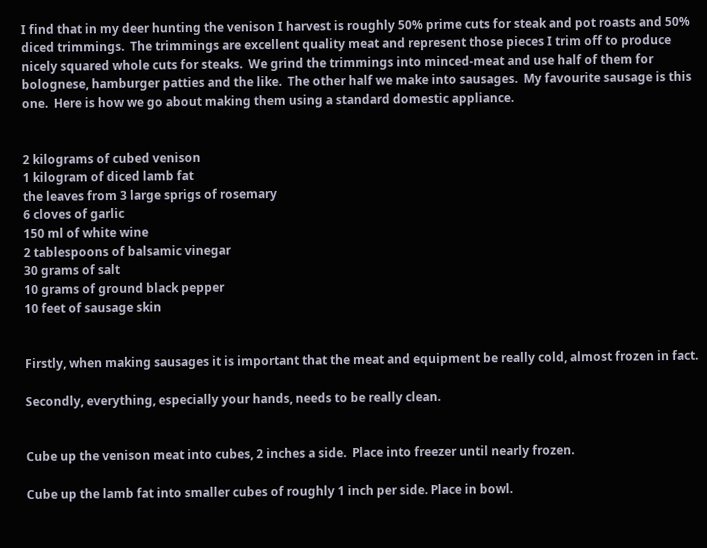I find that in my deer hunting the venison I harvest is roughly 50% prime cuts for steak and pot roasts and 50% diced trimmings.  The trimmings are excellent quality meat and represent those pieces I trim off to produce nicely squared whole cuts for steaks.  We grind the trimmings into minced-meat and use half of them for bolognese, hamburger patties and the like.  The other half we make into sausages.  My favourite sausage is this one.  Here is how we go about making them using a standard domestic appliance.


2 kilograms of cubed venison
1 kilogram of diced lamb fat
the leaves from 3 large sprigs of rosemary
6 cloves of garlic
150 ml of white wine
2 tablespoons of balsamic vinegar
30 grams of salt
10 grams of ground black pepper
10 feet of sausage skin


Firstly, when making sausages it is important that the meat and equipment be really cold, almost frozen in fact.

Secondly, everything, especially your hands, needs to be really clean.


Cube up the venison meat into cubes, 2 inches a side.  Place into freezer until nearly frozen.

Cube up the lamb fat into smaller cubes of roughly 1 inch per side. Place in bowl.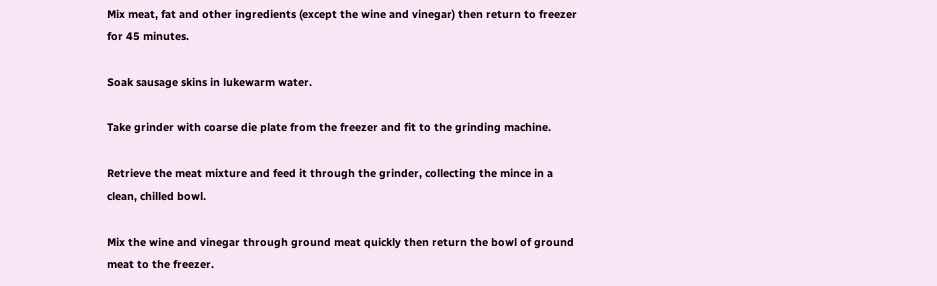Mix meat, fat and other ingredients (except the wine and vinegar) then return to freezer for 45 minutes.

Soak sausage skins in lukewarm water.

Take grinder with coarse die plate from the freezer and fit to the grinding machine.

Retrieve the meat mixture and feed it through the grinder, collecting the mince in a clean, chilled bowl.

Mix the wine and vinegar through ground meat quickly then return the bowl of ground meat to the freezer.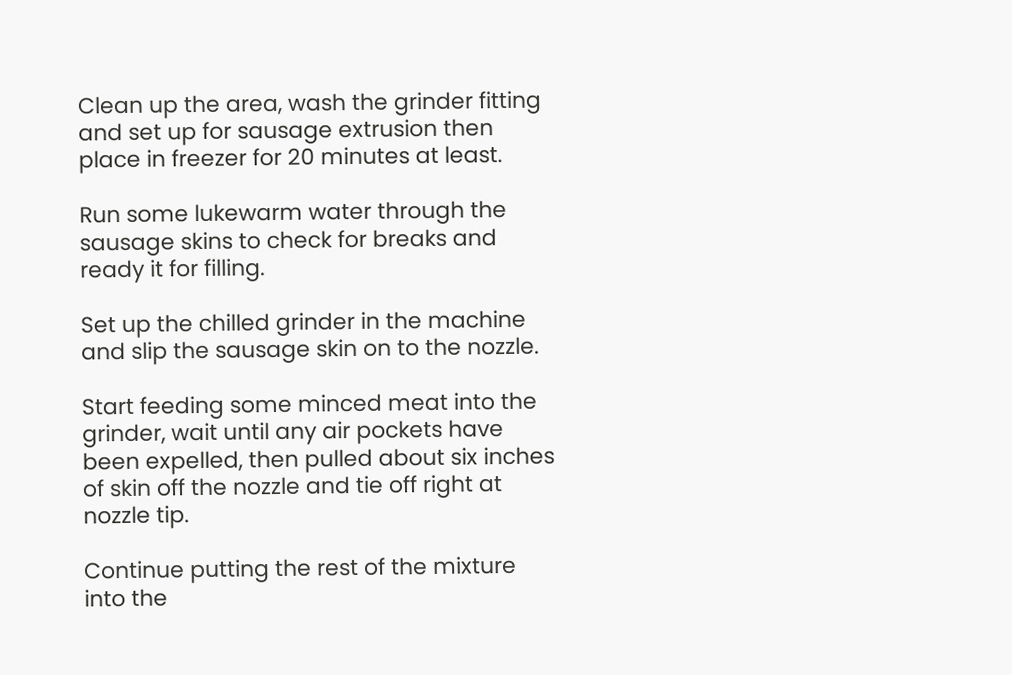Clean up the area, wash the grinder fitting and set up for sausage extrusion then place in freezer for 20 minutes at least.

Run some lukewarm water through the sausage skins to check for breaks and ready it for filling.

Set up the chilled grinder in the machine and slip the sausage skin on to the nozzle.

Start feeding some minced meat into the grinder, wait until any air pockets have been expelled, then pulled about six inches of skin off the nozzle and tie off right at nozzle tip.

Continue putting the rest of the mixture into the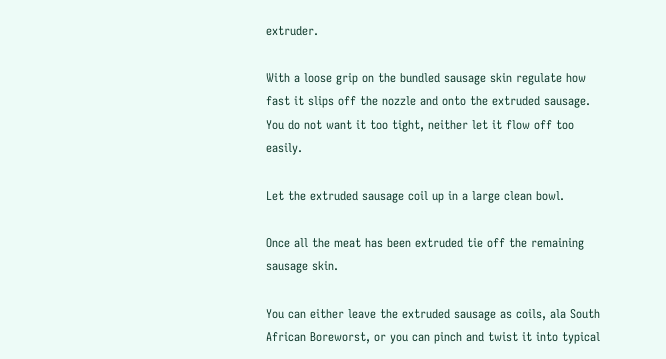extruder.

With a loose grip on the bundled sausage skin regulate how fast it slips off the nozzle and onto the extruded sausage.  You do not want it too tight, neither let it flow off too easily.

Let the extruded sausage coil up in a large clean bowl.

Once all the meat has been extruded tie off the remaining sausage skin.

You can either leave the extruded sausage as coils, ala South African Boreworst, or you can pinch and twist it into typical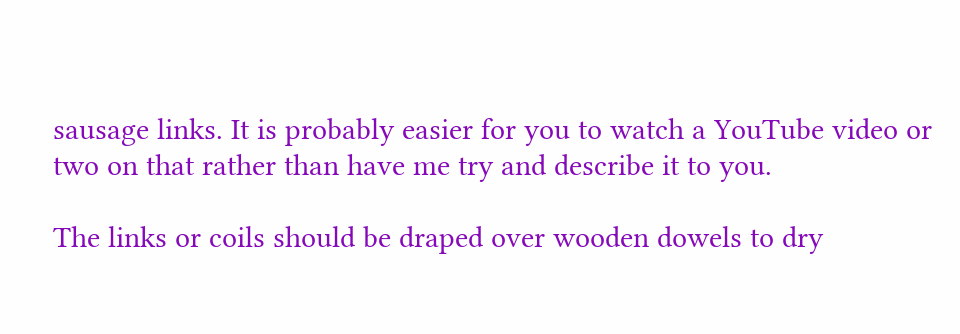sausage links. It is probably easier for you to watch a YouTube video or two on that rather than have me try and describe it to you.

The links or coils should be draped over wooden dowels to dry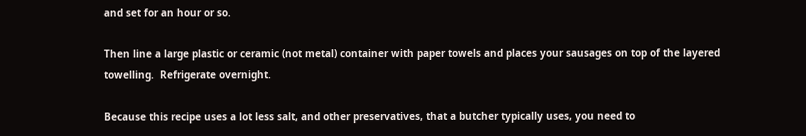and set for an hour or so.

Then line a large plastic or ceramic (not metal) container with paper towels and places your sausages on top of the layered towelling.  Refrigerate overnight.

Because this recipe uses a lot less salt, and other preservatives, that a butcher typically uses, you need to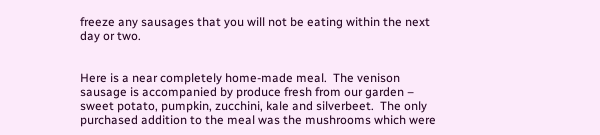freeze any sausages that you will not be eating within the next day or two.


Here is a near completely home-made meal.  The venison sausage is accompanied by produce fresh from our garden – sweet potato, pumpkin, zucchini, kale and silverbeet.  The only purchased addition to the meal was the mushrooms which were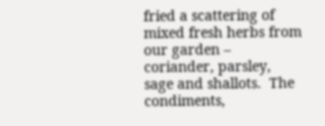fried a scattering of mixed fresh herbs from our garden – coriander, parsley, sage and shallots.  The condiments,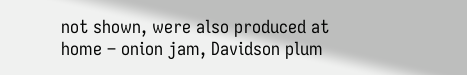not shown, were also produced at home – onion jam, Davidson plum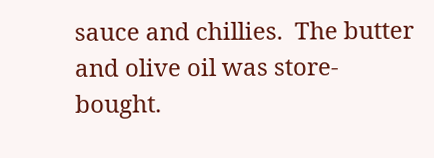sauce and chillies.  The butter and olive oil was store-bought.